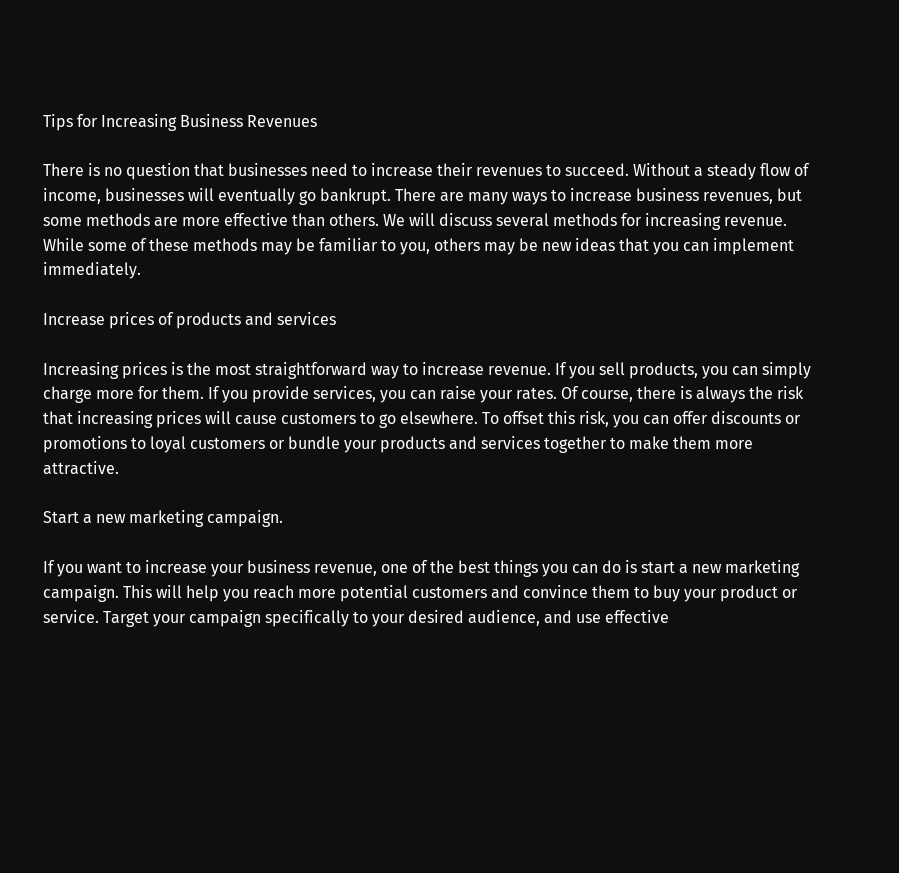Tips for Increasing Business Revenues

There is no question that businesses need to increase their revenues to succeed. Without a steady flow of income, businesses will eventually go bankrupt. There are many ways to increase business revenues, but some methods are more effective than others. We will discuss several methods for increasing revenue. While some of these methods may be familiar to you, others may be new ideas that you can implement immediately.

Increase prices of products and services

Increasing prices is the most straightforward way to increase revenue. If you sell products, you can simply charge more for them. If you provide services, you can raise your rates. Of course, there is always the risk that increasing prices will cause customers to go elsewhere. To offset this risk, you can offer discounts or promotions to loyal customers or bundle your products and services together to make them more attractive.

Start a new marketing campaign.

If you want to increase your business revenue, one of the best things you can do is start a new marketing campaign. This will help you reach more potential customers and convince them to buy your product or service. Target your campaign specifically to your desired audience, and use effective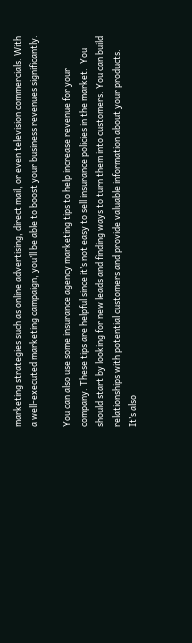marketing strategies such as online advertising, direct mail, or even television commercials. With a well-executed marketing campaign, you’ll be able to boost your business revenues significantly.

You can also use some insurance agency marketing tips to help increase revenue for your company. These tips are helpful since it’s not easy to sell insurance policies in the market.  You should start by looking for new leads and finding ways to turn them into customers. You can build relationships with potential customers and provide valuable information about your products. It’s also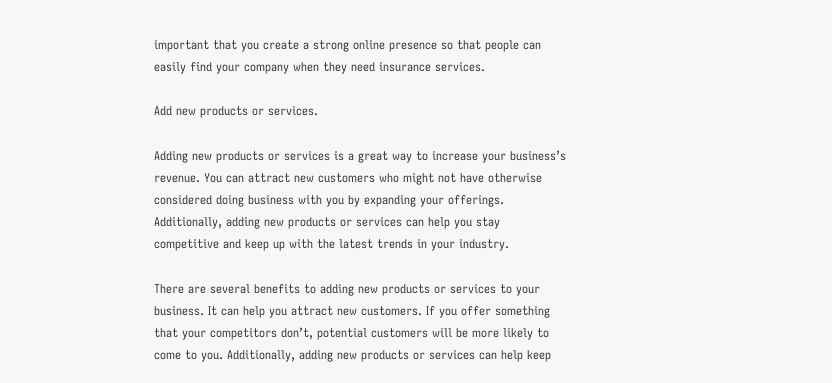important that you create a strong online presence so that people can easily find your company when they need insurance services.

Add new products or services.

Adding new products or services is a great way to increase your business’s revenue. You can attract new customers who might not have otherwise considered doing business with you by expanding your offerings. Additionally, adding new products or services can help you stay competitive and keep up with the latest trends in your industry.

There are several benefits to adding new products or services to your business. It can help you attract new customers. If you offer something that your competitors don’t, potential customers will be more likely to come to you. Additionally, adding new products or services can help keep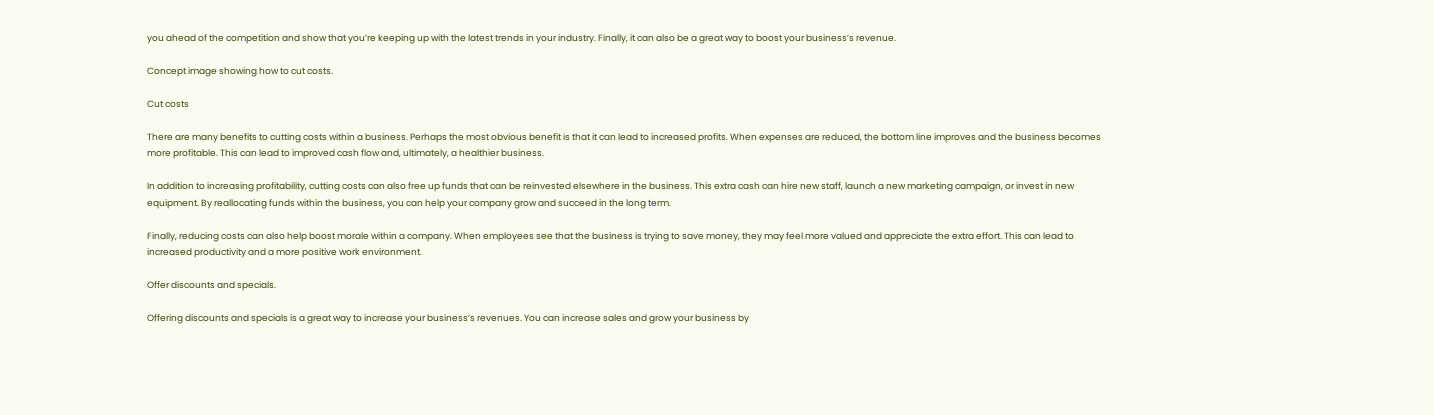you ahead of the competition and show that you’re keeping up with the latest trends in your industry. Finally, it can also be a great way to boost your business’s revenue.

Concept image showing how to cut costs.

Cut costs

There are many benefits to cutting costs within a business. Perhaps the most obvious benefit is that it can lead to increased profits. When expenses are reduced, the bottom line improves and the business becomes more profitable. This can lead to improved cash flow and, ultimately, a healthier business.

In addition to increasing profitability, cutting costs can also free up funds that can be reinvested elsewhere in the business. This extra cash can hire new staff, launch a new marketing campaign, or invest in new equipment. By reallocating funds within the business, you can help your company grow and succeed in the long term.

Finally, reducing costs can also help boost morale within a company. When employees see that the business is trying to save money, they may feel more valued and appreciate the extra effort. This can lead to increased productivity and a more positive work environment.

Offer discounts and specials.

Offering discounts and specials is a great way to increase your business’s revenues. You can increase sales and grow your business by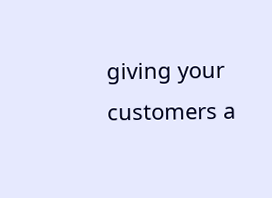giving your customers a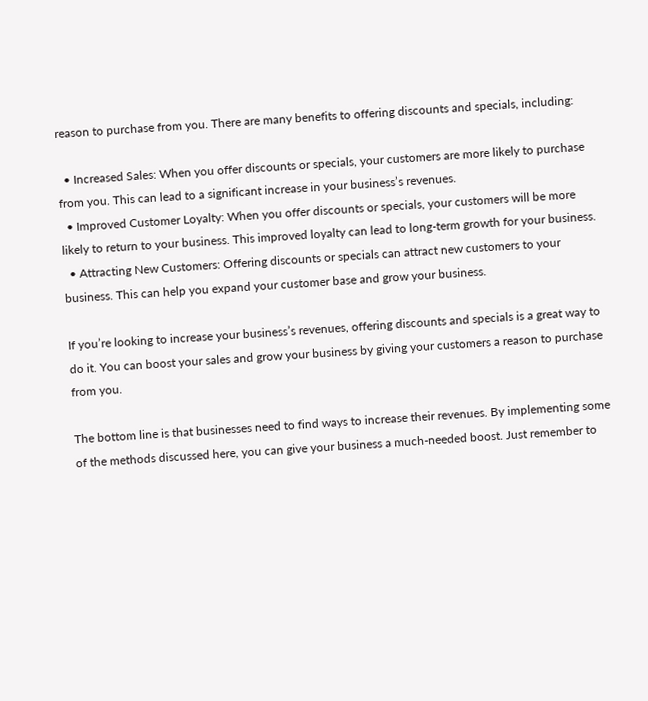reason to purchase from you. There are many benefits to offering discounts and specials, including:

  • Increased Sales: When you offer discounts or specials, your customers are more likely to purchase from you. This can lead to a significant increase in your business’s revenues.
  • Improved Customer Loyalty: When you offer discounts or specials, your customers will be more likely to return to your business. This improved loyalty can lead to long-term growth for your business.
  • Attracting New Customers: Offering discounts or specials can attract new customers to your business. This can help you expand your customer base and grow your business.

If you’re looking to increase your business’s revenues, offering discounts and specials is a great way to do it. You can boost your sales and grow your business by giving your customers a reason to purchase from you.

The bottom line is that businesses need to find ways to increase their revenues. By implementing some of the methods discussed here, you can give your business a much-needed boost. Just remember to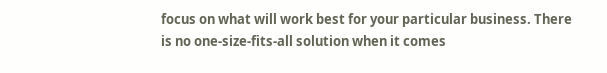focus on what will work best for your particular business. There is no one-size-fits-all solution when it comes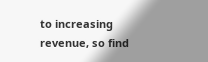to increasing revenue, so find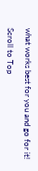what works best for you and go for it!

Scroll to Top